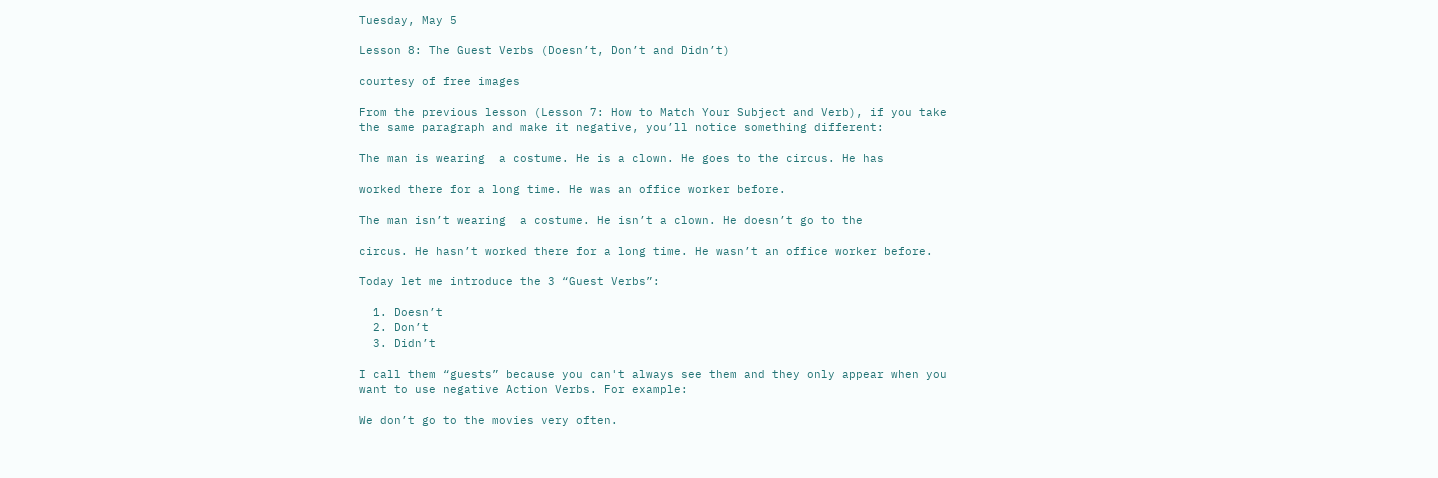Tuesday, May 5

Lesson 8: The Guest Verbs (Doesn’t, Don’t and Didn’t)

courtesy of free images

From the previous lesson (Lesson 7: How to Match Your Subject and Verb), if you take the same paragraph and make it negative, you’ll notice something different:

The man is wearing  a costume. He is a clown. He goes to the circus. He has

worked there for a long time. He was an office worker before.

The man isn’t wearing  a costume. He isn’t a clown. He doesn’t go to the

circus. He hasn’t worked there for a long time. He wasn’t an office worker before.

Today let me introduce the 3 “Guest Verbs”:

  1. Doesn’t
  2. Don’t
  3. Didn’t

I call them “guests” because you can't always see them and they only appear when you want to use negative Action Verbs. For example:

We don’t go to the movies very often.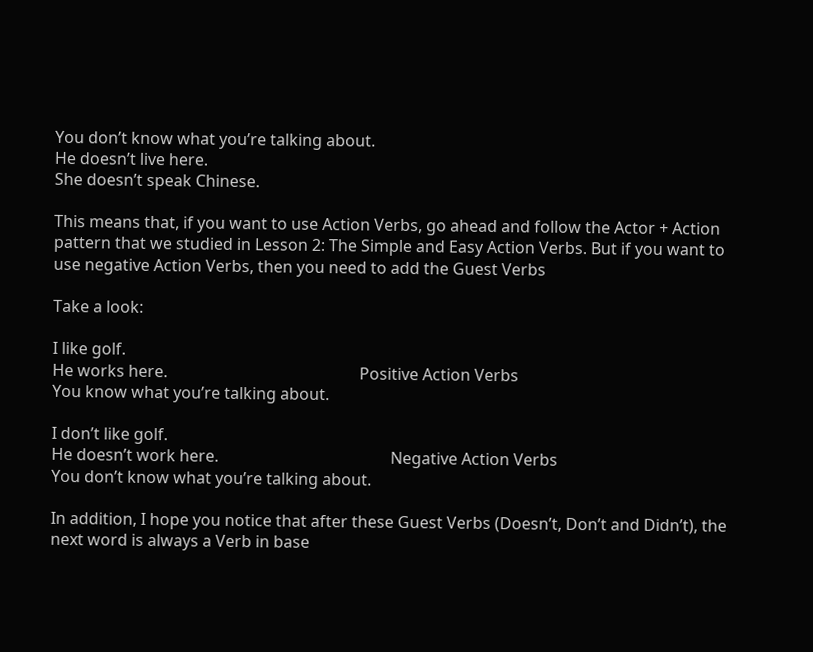You don’t know what you’re talking about.
He doesn’t live here.
She doesn’t speak Chinese.

This means that, if you want to use Action Verbs, go ahead and follow the Actor + Action pattern that we studied in Lesson 2: The Simple and Easy Action Verbs. But if you want to use negative Action Verbs, then you need to add the Guest Verbs

Take a look:

I like golf.
He works here.                                                Positive Action Verbs
You know what you’re talking about.

I don’t like golf.
He doesn’t work here.                                           Negative Action Verbs
You don’t know what you’re talking about.

In addition, I hope you notice that after these Guest Verbs (Doesn’t, Don’t and Didn’t), the next word is always a Verb in base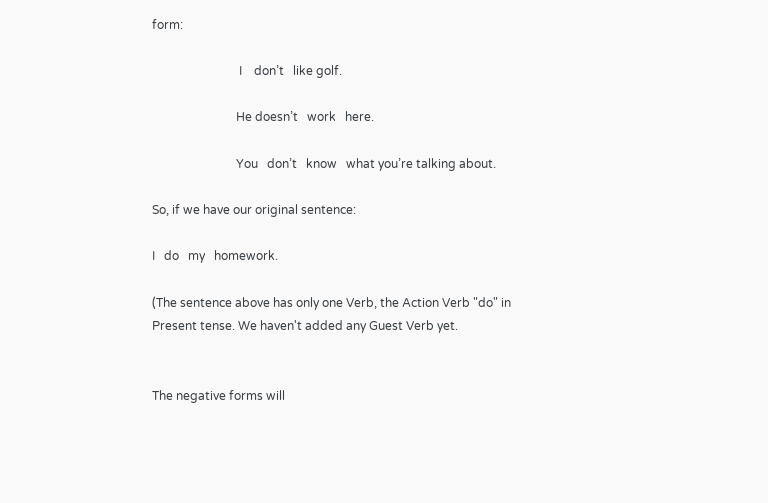form:

                             I    don’t   like golf.

                            He doesn’t   work   here.

                            You   don’t   know   what you’re talking about.

So, if we have our original sentence:

I   do   my   homework.

(The sentence above has only one Verb, the Action Verb "do" in Present tense. We haven't added any Guest Verb yet.


The negative forms will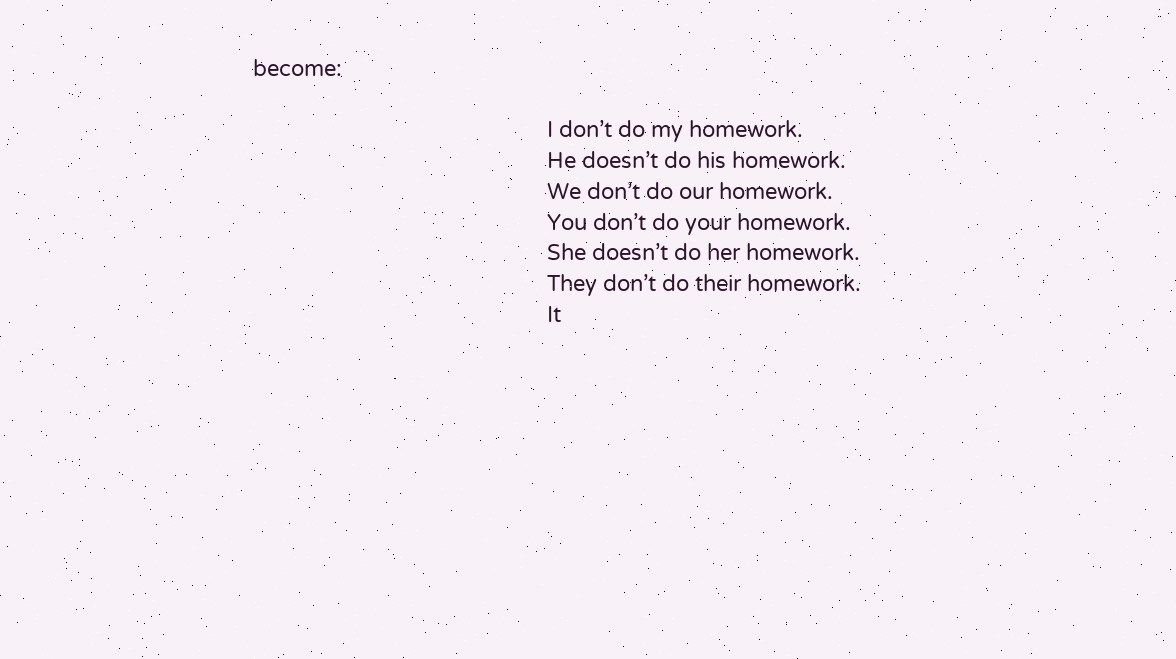become:

                                                 I don’t do my homework.
                                                 He doesn’t do his homework.
                                                 We don’t do our homework.
                                                 You don’t do your homework.
                                                 She doesn’t do her homework.
                                                 They don’t do their homework.
                                                 It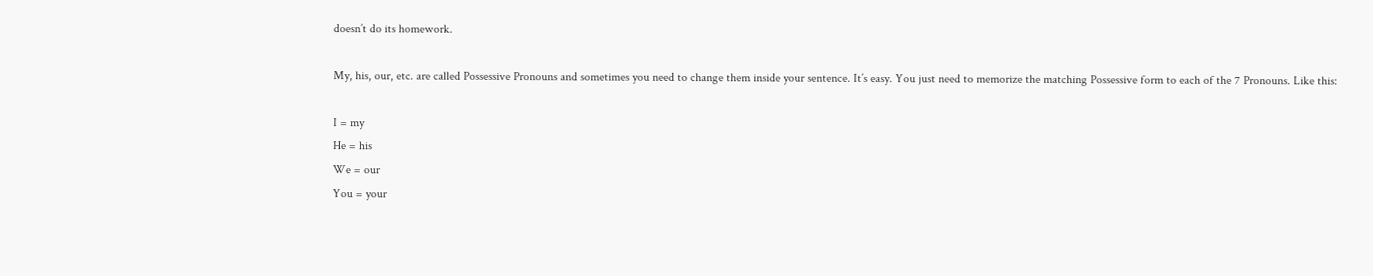doesn’t do its homework.

My, his, our, etc. are called Possessive Pronouns and sometimes you need to change them inside your sentence. It’s easy. You just need to memorize the matching Possessive form to each of the 7 Pronouns. Like this:

I = my
He = his
We = our
You = your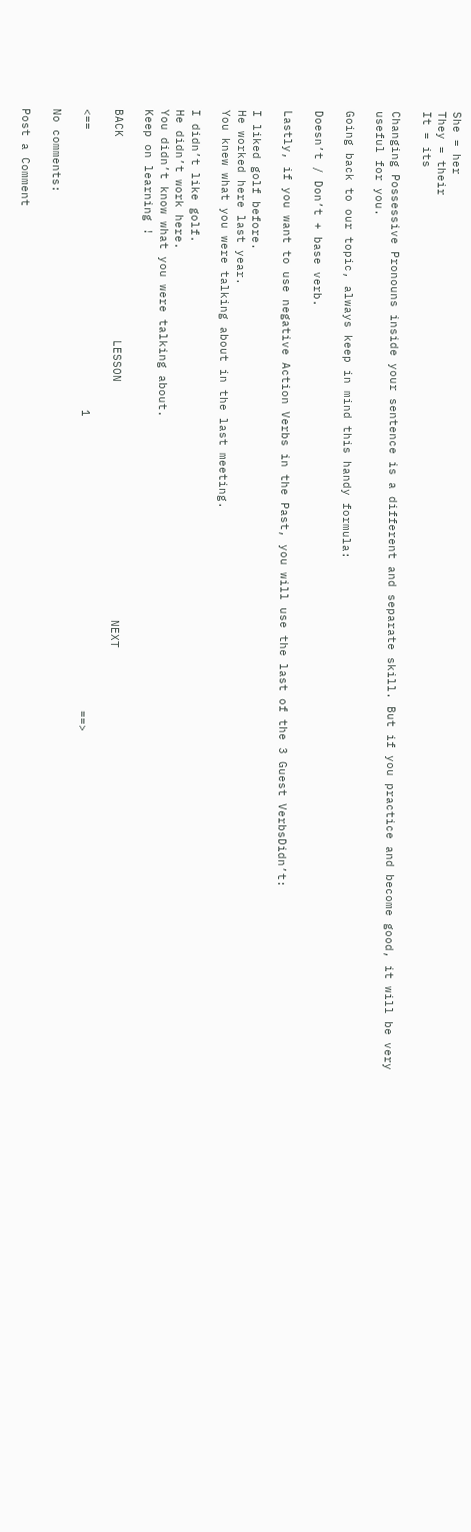She = her
They = their
It = its

Changing Possessive Pronouns inside your sentence is a different and separate skill. But if you practice and become good, it will be very useful for you.

Going back to our topic, always keep in mind this handy formula:

Doesn’t / Don’t + base verb.

Lastly, if you want to use negative Action Verbs in the Past, you will use the last of the 3 Guest VerbsDidn’t:

I liked golf before.
He worked here last year.
You knew what you were talking about in the last meeting.

I didn’t like golf.
He didn’t work here.
You didn’t know what you were talking about.
Keep on learning !

BACK                             LESSON                                  NEXT

<==                                        1                                          ==>

No comments:

Post a Comment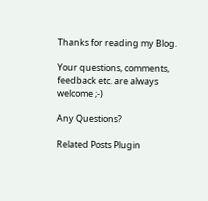Thanks for reading my Blog.

Your questions, comments, feedback etc. are always welcome ;-)

Any Questions?

Related Posts Plugin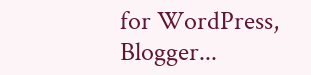for WordPress, Blogger...